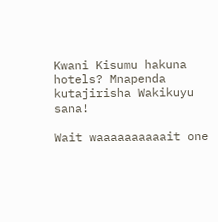Kwani Kisumu hakuna hotels? Mnapenda kutajirisha Wakikuyu sana!

Wait waaaaaaaaaait one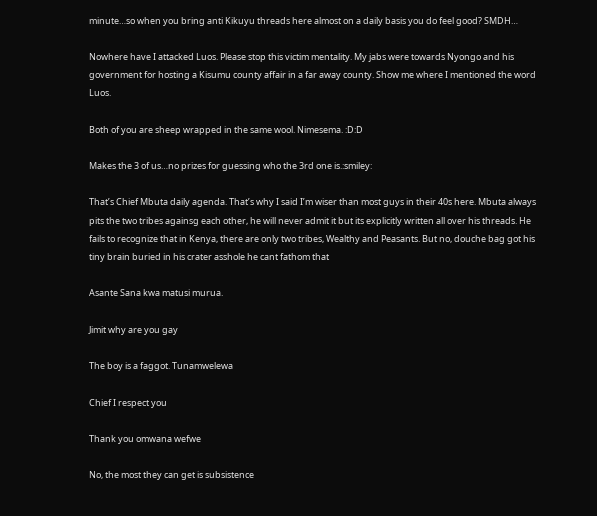minute…so when you bring anti Kikuyu threads here almost on a daily basis you do feel good? SMDH…

Nowhere have I attacked Luos. Please stop this victim mentality. My jabs were towards Nyongo and his government for hosting a Kisumu county affair in a far away county. Show me where I mentioned the word Luos.

Both of you are sheep wrapped in the same wool. Nimesema. :D:D

Makes the 3 of us…no prizes for guessing who the 3rd one is.:smiley:

That’s Chief Mbuta daily agenda. That’s why I said I’m wiser than most guys in their 40s here. Mbuta always pits the two tribes againsg each other, he will never admit it but its explicitly written all over his threads. He fails to recognize that in Kenya, there are only two tribes, Wealthy and Peasants. But no, douche bag got his tiny brain buried in his crater asshole he cant fathom that

Asante Sana kwa matusi murua.

Jimit why are you gay

The boy is a faggot. Tunamwelewa

Chief I respect you

Thank you omwana wefwe

No, the most they can get is subsistence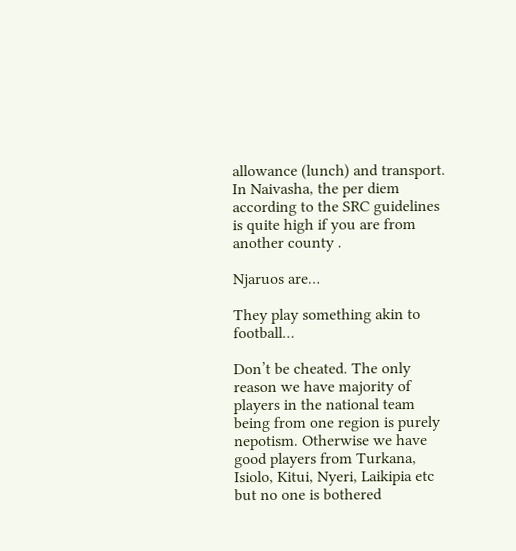allowance (lunch) and transport. In Naivasha, the per diem according to the SRC guidelines is quite high if you are from another county .

Njaruos are…

They play something akin to football…

Don’t be cheated. The only reason we have majority of players in the national team being from one region is purely nepotism. Otherwise we have good players from Turkana, Isiolo, Kitui, Nyeri, Laikipia etc but no one is bothered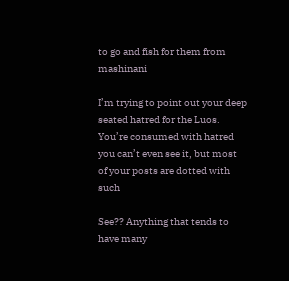to go and fish for them from mashinani

I’m trying to point out your deep seated hatred for the Luos. You’re consumed with hatred you can’t even see it, but most of your posts are dotted with such

See?? Anything that tends to have many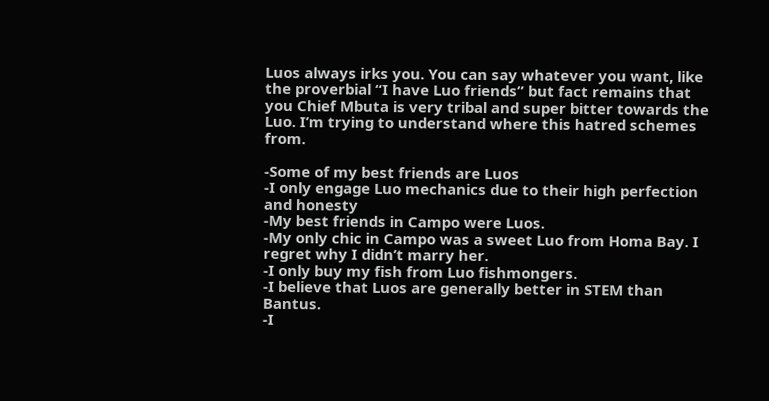Luos always irks you. You can say whatever you want, like the proverbial “I have Luo friends” but fact remains that you Chief Mbuta is very tribal and super bitter towards the Luo. I’m trying to understand where this hatred schemes from.

-Some of my best friends are Luos
-I only engage Luo mechanics due to their high perfection and honesty
-My best friends in Campo were Luos.
-My only chic in Campo was a sweet Luo from Homa Bay. I regret why I didn’t marry her.
-I only buy my fish from Luo fishmongers.
-I believe that Luos are generally better in STEM than Bantus.
-I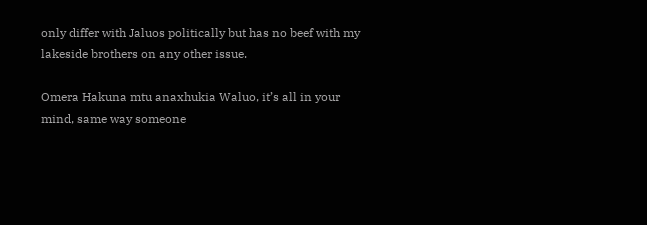only differ with Jaluos politically but has no beef with my lakeside brothers on any other issue.

Omera Hakuna mtu anaxhukia Waluo, it’s all in your mind, same way someone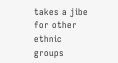takes a jibe for other ethnic groups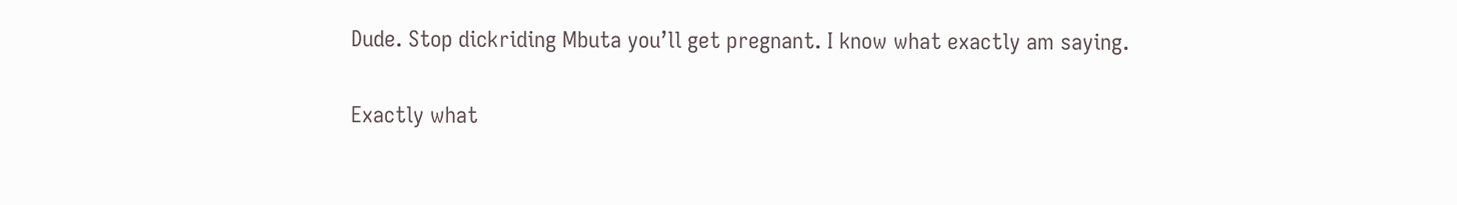Dude. Stop dickriding Mbuta you’ll get pregnant. I know what exactly am saying.

Exactly what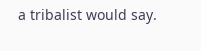a tribalist would say.